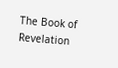The Book of Revelation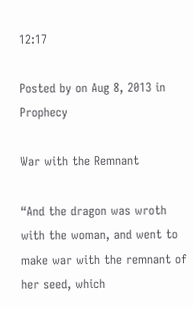12:17

Posted by on Aug 8, 2013 in Prophecy

War with the Remnant

“And the dragon was wroth with the woman, and went to make war with the remnant of her seed, which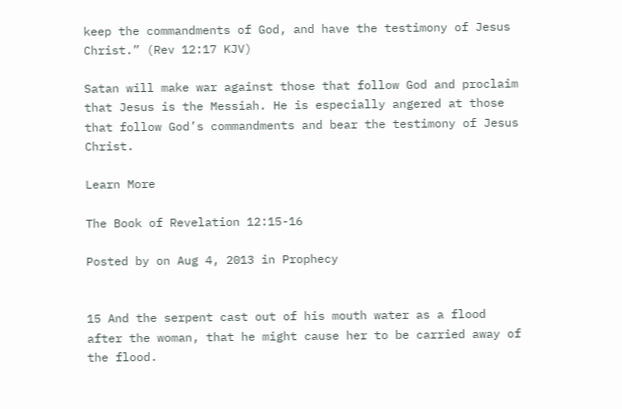keep the commandments of God, and have the testimony of Jesus Christ.” (Rev 12:17 KJV)

Satan will make war against those that follow God and proclaim that Jesus is the Messiah. He is especially angered at those that follow God’s commandments and bear the testimony of Jesus Christ.

Learn More

The Book of Revelation 12:15-16

Posted by on Aug 4, 2013 in Prophecy


15 And the serpent cast out of his mouth water as a flood after the woman, that he might cause her to be carried away of the flood.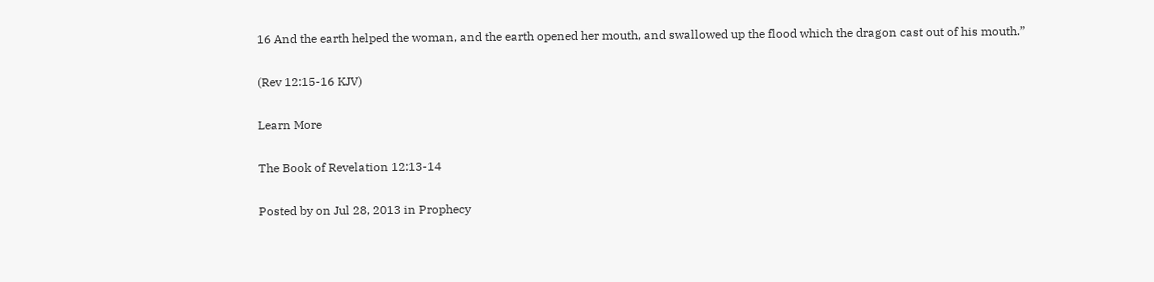16 And the earth helped the woman, and the earth opened her mouth, and swallowed up the flood which the dragon cast out of his mouth.”

(Rev 12:15-16 KJV)

Learn More

The Book of Revelation 12:13-14

Posted by on Jul 28, 2013 in Prophecy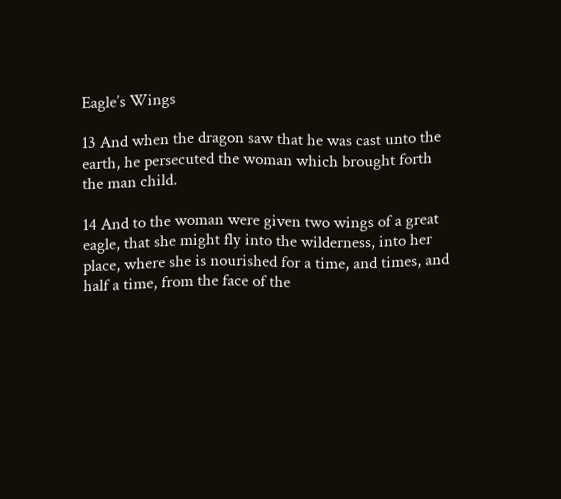Eagle’s Wings

13 And when the dragon saw that he was cast unto the earth, he persecuted the woman which brought forth the man child.

14 And to the woman were given two wings of a great eagle, that she might fly into the wilderness, into her place, where she is nourished for a time, and times, and half a time, from the face of the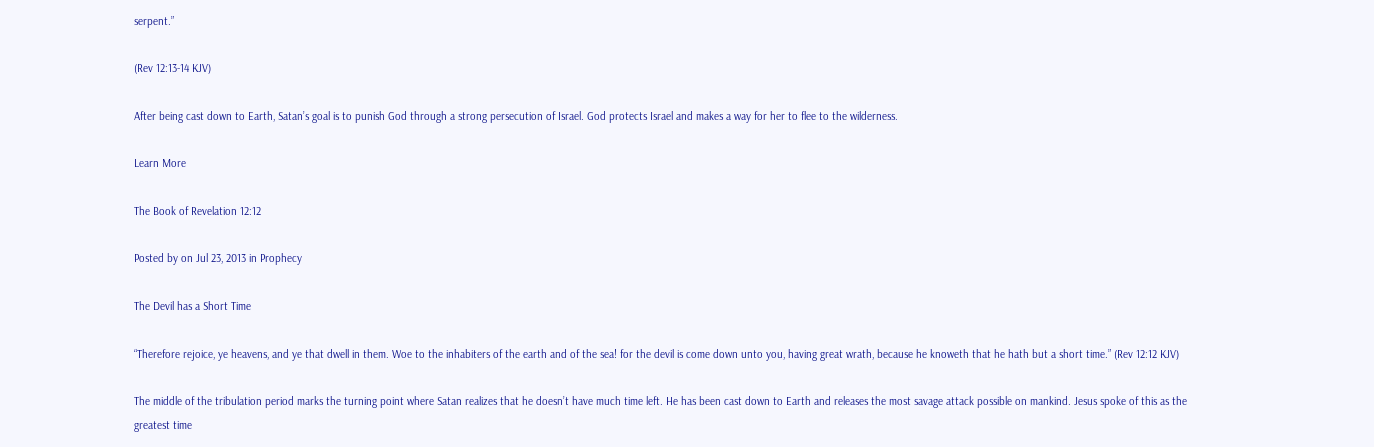serpent.”

(Rev 12:13-14 KJV)

After being cast down to Earth, Satan’s goal is to punish God through a strong persecution of Israel. God protects Israel and makes a way for her to flee to the wilderness.

Learn More

The Book of Revelation 12:12

Posted by on Jul 23, 2013 in Prophecy

The Devil has a Short Time

“Therefore rejoice, ye heavens, and ye that dwell in them. Woe to the inhabiters of the earth and of the sea! for the devil is come down unto you, having great wrath, because he knoweth that he hath but a short time.” (Rev 12:12 KJV)

The middle of the tribulation period marks the turning point where Satan realizes that he doesn’t have much time left. He has been cast down to Earth and releases the most savage attack possible on mankind. Jesus spoke of this as the greatest time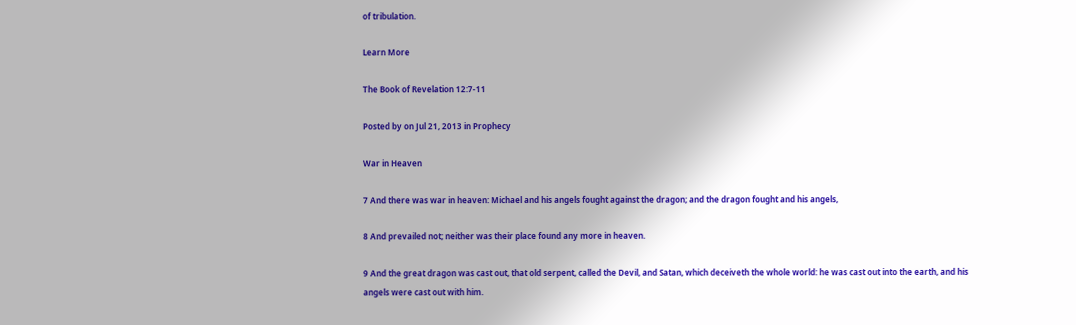of tribulation.

Learn More

The Book of Revelation 12:7-11

Posted by on Jul 21, 2013 in Prophecy

War in Heaven

7 And there was war in heaven: Michael and his angels fought against the dragon; and the dragon fought and his angels,

8 And prevailed not; neither was their place found any more in heaven.

9 And the great dragon was cast out, that old serpent, called the Devil, and Satan, which deceiveth the whole world: he was cast out into the earth, and his angels were cast out with him.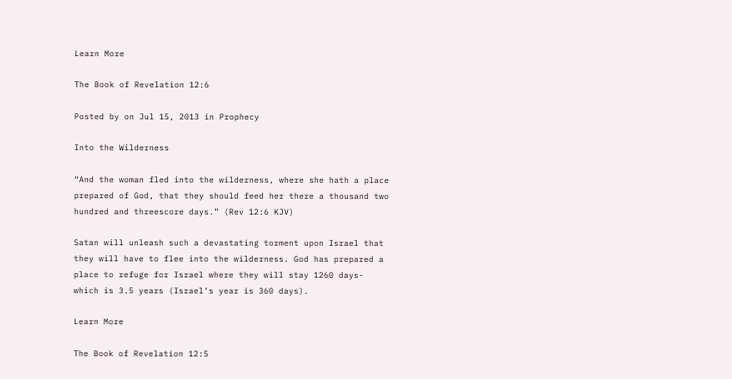Learn More

The Book of Revelation 12:6

Posted by on Jul 15, 2013 in Prophecy

Into the Wilderness

“And the woman fled into the wilderness, where she hath a place prepared of God, that they should feed her there a thousand two hundred and threescore days.” (Rev 12:6 KJV)

Satan will unleash such a devastating torment upon Israel that they will have to flee into the wilderness. God has prepared a place to refuge for Israel where they will stay 1260 days- which is 3.5 years (Israel’s year is 360 days).

Learn More

The Book of Revelation 12:5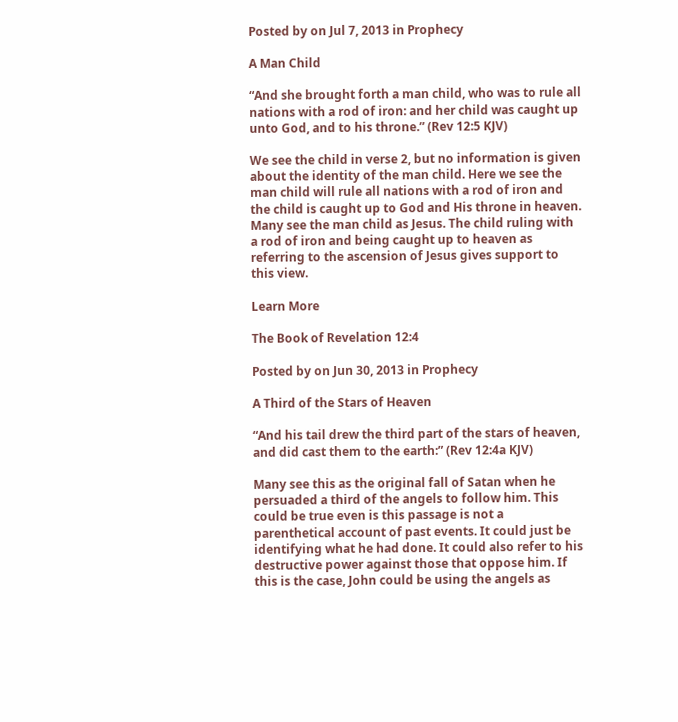Posted by on Jul 7, 2013 in Prophecy

A Man Child

“And she brought forth a man child, who was to rule all nations with a rod of iron: and her child was caught up unto God, and to his throne.” (Rev 12:5 KJV)

We see the child in verse 2, but no information is given about the identity of the man child. Here we see the man child will rule all nations with a rod of iron and the child is caught up to God and His throne in heaven. Many see the man child as Jesus. The child ruling with a rod of iron and being caught up to heaven as referring to the ascension of Jesus gives support to this view.

Learn More

The Book of Revelation 12:4

Posted by on Jun 30, 2013 in Prophecy

A Third of the Stars of Heaven

“And his tail drew the third part of the stars of heaven, and did cast them to the earth:” (Rev 12:4a KJV)

Many see this as the original fall of Satan when he persuaded a third of the angels to follow him. This could be true even is this passage is not a parenthetical account of past events. It could just be identifying what he had done. It could also refer to his destructive power against those that oppose him. If this is the case, John could be using the angels as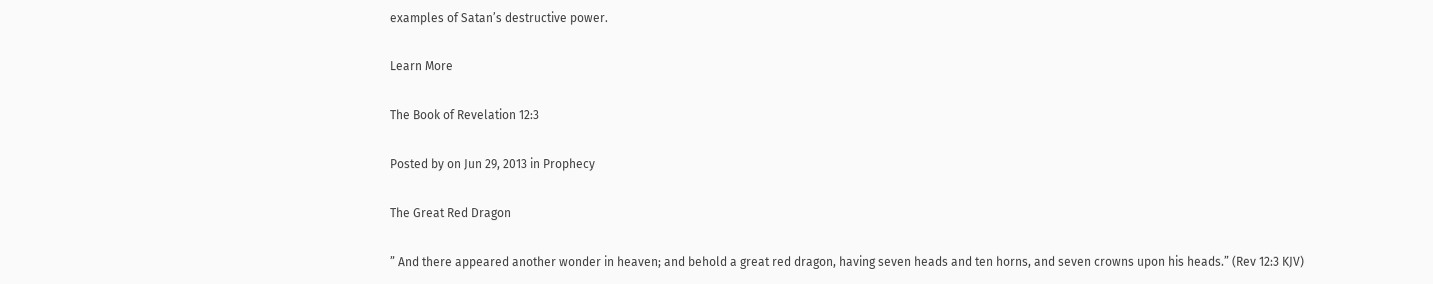examples of Satan’s destructive power.

Learn More

The Book of Revelation 12:3

Posted by on Jun 29, 2013 in Prophecy

The Great Red Dragon

” And there appeared another wonder in heaven; and behold a great red dragon, having seven heads and ten horns, and seven crowns upon his heads.” (Rev 12:3 KJV)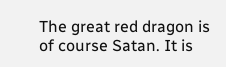The great red dragon is of course Satan. It is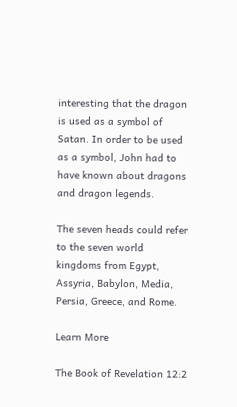interesting that the dragon is used as a symbol of Satan. In order to be used as a symbol, John had to have known about dragons and dragon legends.

The seven heads could refer to the seven world kingdoms from Egypt, Assyria, Babylon, Media, Persia, Greece, and Rome.

Learn More

The Book of Revelation 12:2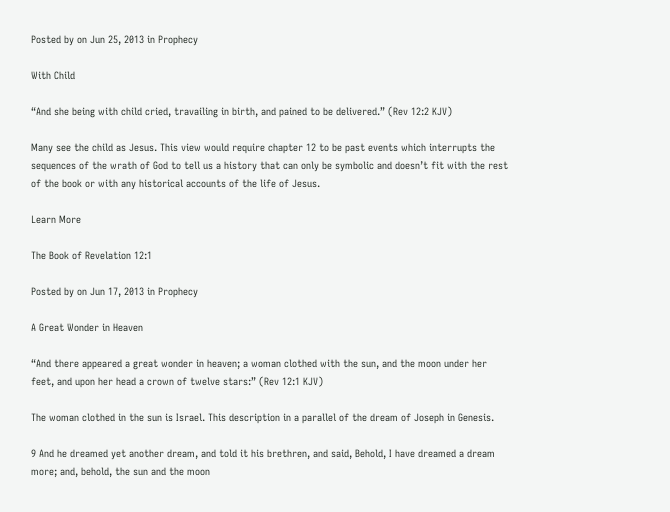Posted by on Jun 25, 2013 in Prophecy

With Child

“And she being with child cried, travailing in birth, and pained to be delivered.” (Rev 12:2 KJV)

Many see the child as Jesus. This view would require chapter 12 to be past events which interrupts the sequences of the wrath of God to tell us a history that can only be symbolic and doesn’t fit with the rest of the book or with any historical accounts of the life of Jesus.

Learn More

The Book of Revelation 12:1

Posted by on Jun 17, 2013 in Prophecy

A Great Wonder in Heaven

“And there appeared a great wonder in heaven; a woman clothed with the sun, and the moon under her feet, and upon her head a crown of twelve stars:” (Rev 12:1 KJV)

The woman clothed in the sun is Israel. This description in a parallel of the dream of Joseph in Genesis.

9 And he dreamed yet another dream, and told it his brethren, and said, Behold, I have dreamed a dream more; and, behold, the sun and the moon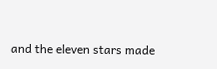and the eleven stars made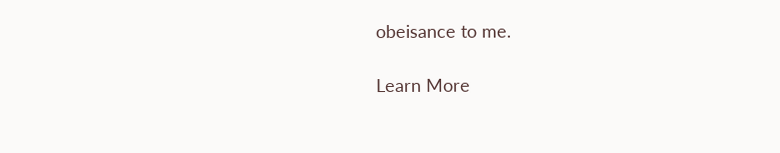obeisance to me.

Learn More